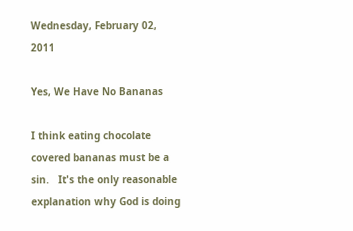Wednesday, February 02, 2011

Yes, We Have No Bananas

I think eating chocolate covered bananas must be a sin.   It's the only reasonable explanation why God is doing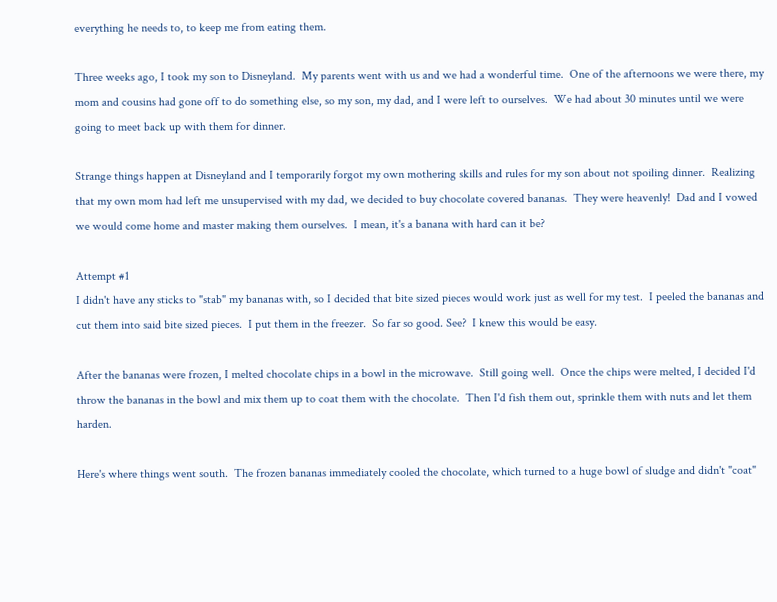everything he needs to, to keep me from eating them.

Three weeks ago, I took my son to Disneyland.  My parents went with us and we had a wonderful time.  One of the afternoons we were there, my mom and cousins had gone off to do something else, so my son, my dad, and I were left to ourselves.  We had about 30 minutes until we were going to meet back up with them for dinner.

Strange things happen at Disneyland and I temporarily forgot my own mothering skills and rules for my son about not spoiling dinner.  Realizing that my own mom had left me unsupervised with my dad, we decided to buy chocolate covered bananas.  They were heavenly!  Dad and I vowed we would come home and master making them ourselves.  I mean, it's a banana with hard can it be?

Attempt #1
I didn't have any sticks to "stab" my bananas with, so I decided that bite sized pieces would work just as well for my test.  I peeled the bananas and cut them into said bite sized pieces.  I put them in the freezer.  So far so good. See?  I knew this would be easy.

After the bananas were frozen, I melted chocolate chips in a bowl in the microwave.  Still going well.  Once the chips were melted, I decided I'd throw the bananas in the bowl and mix them up to coat them with the chocolate.  Then I'd fish them out, sprinkle them with nuts and let them harden.

Here's where things went south.  The frozen bananas immediately cooled the chocolate, which turned to a huge bowl of sludge and didn't "coat"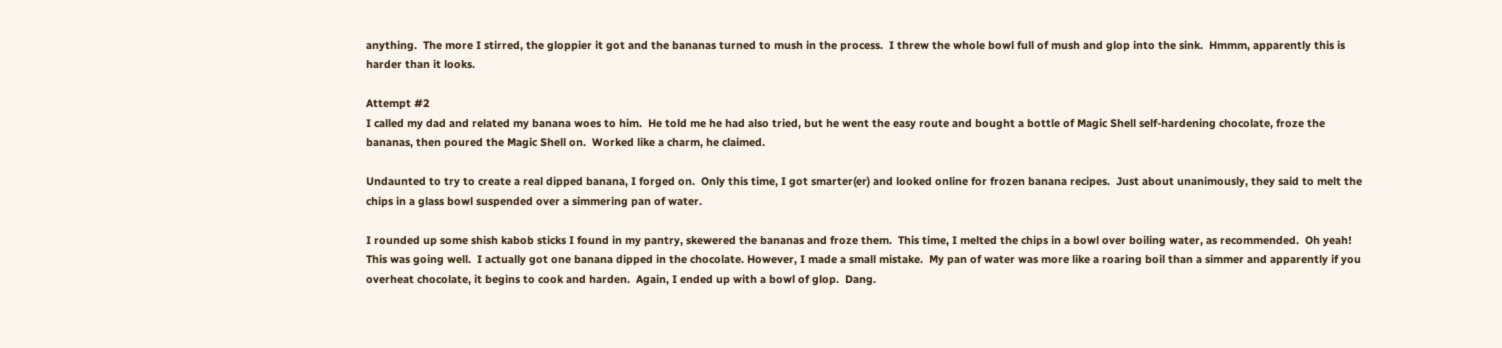anything.  The more I stirred, the gloppier it got and the bananas turned to mush in the process.  I threw the whole bowl full of mush and glop into the sink.  Hmmm, apparently this is harder than it looks.

Attempt #2
I called my dad and related my banana woes to him.  He told me he had also tried, but he went the easy route and bought a bottle of Magic Shell self-hardening chocolate, froze the bananas, then poured the Magic Shell on.  Worked like a charm, he claimed.

Undaunted to try to create a real dipped banana, I forged on.  Only this time, I got smarter(er) and looked online for frozen banana recipes.  Just about unanimously, they said to melt the chips in a glass bowl suspended over a simmering pan of water.

I rounded up some shish kabob sticks I found in my pantry, skewered the bananas and froze them.  This time, I melted the chips in a bowl over boiling water, as recommended.  Oh yeah!  This was going well.  I actually got one banana dipped in the chocolate. However, I made a small mistake.  My pan of water was more like a roaring boil than a simmer and apparently if you overheat chocolate, it begins to cook and harden.  Again, I ended up with a bowl of glop.  Dang.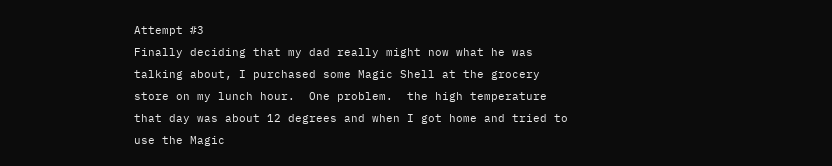Attempt #3
Finally deciding that my dad really might now what he was talking about, I purchased some Magic Shell at the grocery store on my lunch hour.  One problem.  the high temperature that day was about 12 degrees and when I got home and tried to use the Magic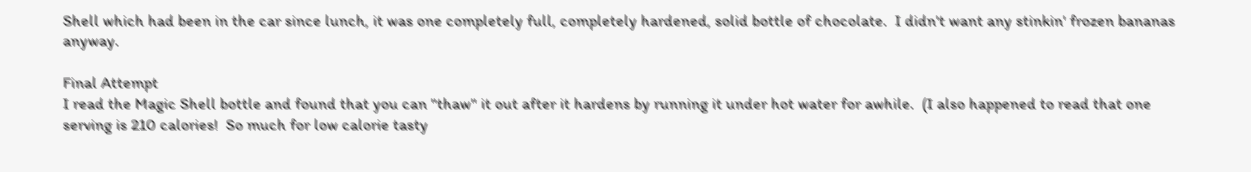Shell which had been in the car since lunch, it was one completely full, completely hardened, solid bottle of chocolate.  I didn't want any stinkin' frozen bananas anyway.

Final Attempt
I read the Magic Shell bottle and found that you can "thaw" it out after it hardens by running it under hot water for awhile.  (I also happened to read that one serving is 210 calories!  So much for low calorie tasty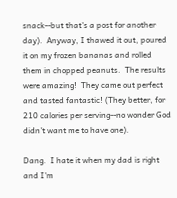snack--but that's a post for another day).  Anyway, I thawed it out, poured it on my frozen bananas and rolled them in chopped peanuts.  The results were amazing!  They came out perfect and tasted fantastic! (They better, for 210 calories per serving--no wonder God didn't want me to have one).

Dang.  I hate it when my dad is right and I'm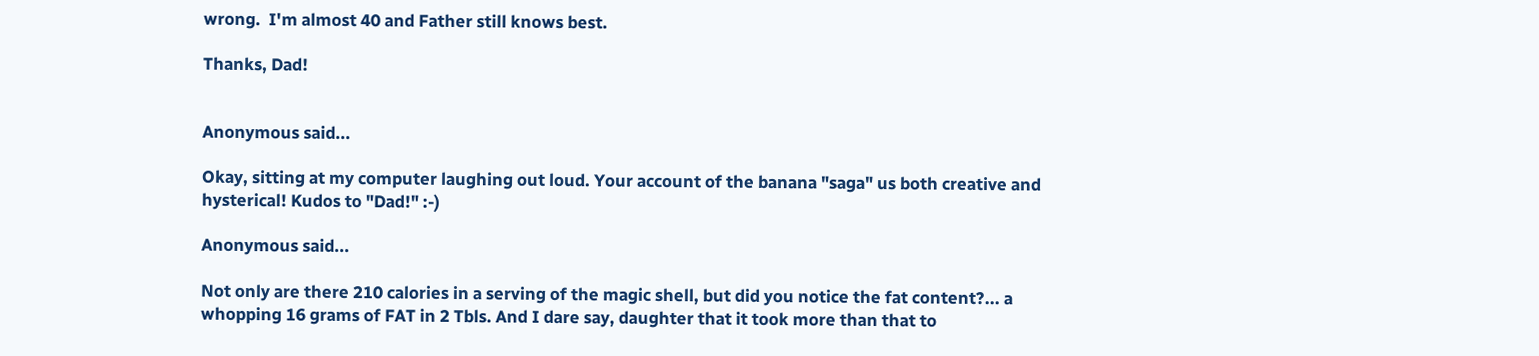wrong.  I'm almost 40 and Father still knows best.

Thanks, Dad!


Anonymous said...

Okay, sitting at my computer laughing out loud. Your account of the banana "saga" us both creative and hysterical! Kudos to "Dad!" :-)

Anonymous said...

Not only are there 210 calories in a serving of the magic shell, but did you notice the fat content?... a whopping 16 grams of FAT in 2 Tbls. And I dare say, daughter that it took more than that to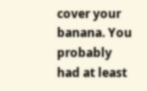cover your banana. You probably had at least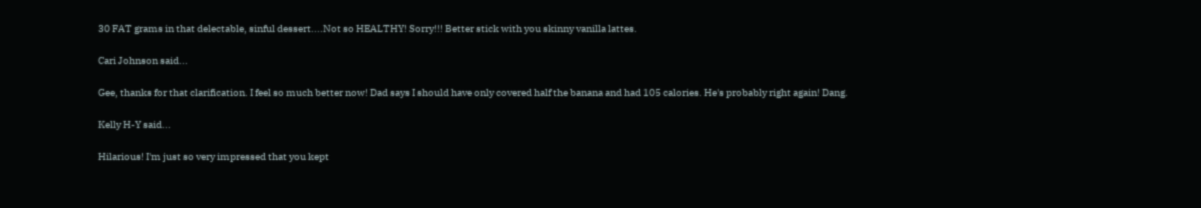30 FAT grams in that delectable, sinful dessert....Not so HEALTHY! Sorry!!! Better stick with you skinny vanilla lattes.

Cari Johnson said...

Gee, thanks for that clarification. I feel so much better now! Dad says I should have only covered half the banana and had 105 calories. He's probably right again! Dang.

Kelly H-Y said...

Hilarious! I'm just so very impressed that you kept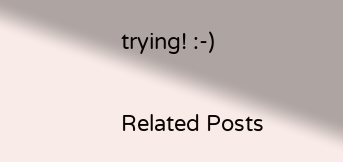trying! :-)


Related Posts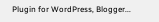Plugin for WordPress, Blogger...